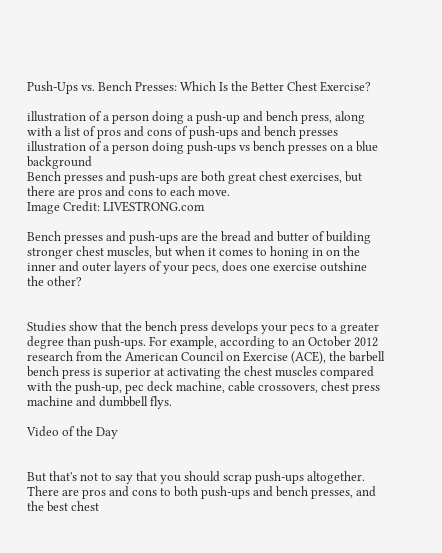Push-Ups vs. Bench Presses: Which Is the Better Chest Exercise?

illustration of a person doing a push-up and bench press, along with a list of pros and cons of push-ups and bench presses
illustration of a person doing push-ups vs bench presses on a blue background
Bench presses and push-ups are both great chest exercises, but there are pros and cons to each move.
Image Credit: LIVESTRONG.com

Bench presses and push-ups are the bread and butter of building stronger chest muscles, but when it comes to honing in on the inner and outer layers of your pecs, does one exercise outshine the other?


Studies show that the bench press develops your pecs to a greater degree than push-ups. For example, according to an October 2012 research from the American Council on Exercise (ACE), the barbell bench press is superior at activating the chest muscles compared with the push-up, pec deck machine, cable crossovers, chest press machine and dumbbell flys.

Video of the Day


But that's not to say that you should scrap push-ups altogether. There are pros and cons to both push-ups and bench presses, and the best chest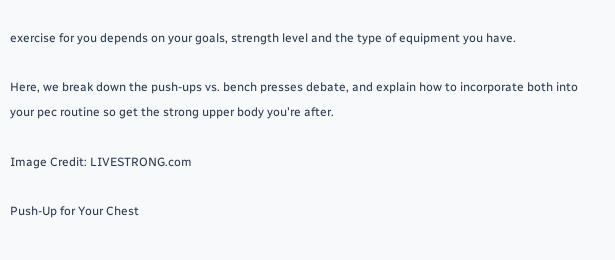exercise for you depends on your goals, strength level and the type of equipment you have.

Here, we break down the push-ups vs. bench presses debate, and explain how to incorporate both into your pec routine so get the strong upper body you're after.

Image Credit: LIVESTRONG.com

Push-Up for Your Chest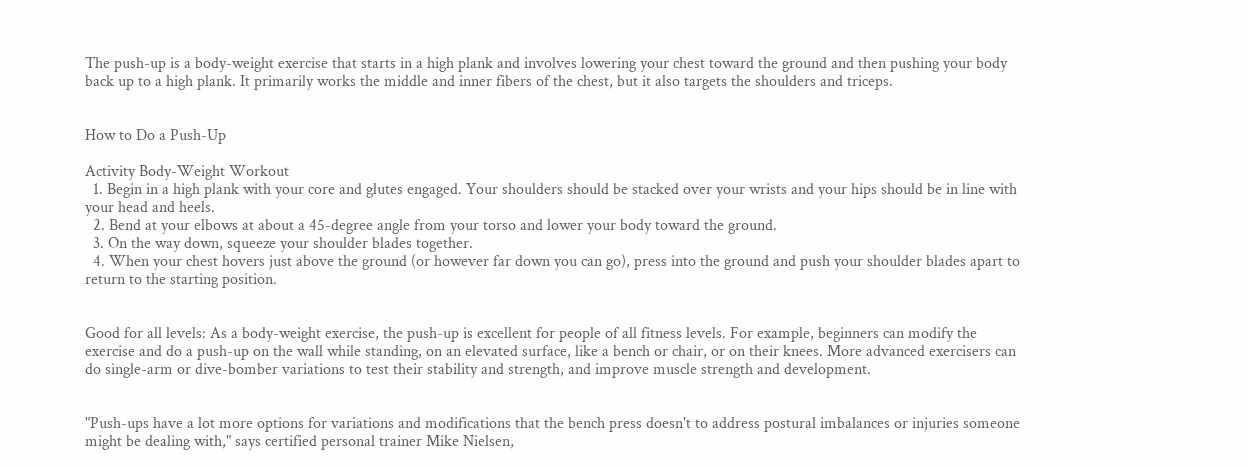The push-up is a body-weight exercise that starts in a high plank and involves lowering your chest toward the ground and then pushing your body back up to a high plank. It primarily works the middle and inner fibers of the chest, but it also targets the shoulders and triceps.


How to Do a Push-Up

Activity Body-Weight Workout
  1. Begin in a high plank with your core and glutes engaged. Your shoulders should be stacked over your wrists and your hips should be in line with your head and heels.
  2. Bend at your elbows at about a 45-degree angle from your torso and lower your body toward the ground.
  3. On the way down, squeeze your shoulder blades together.
  4. When your chest hovers just above the ground (or however far down you can go), press into the ground and push your shoulder blades apart to return to the starting position.


Good for all levels: As a body-weight exercise, the push-up is excellent for people of all fitness levels. For example, beginners can modify the exercise and do a push-up on the wall while standing, on an elevated surface, like a bench or chair, or on their knees. More advanced exercisers can do single-arm or dive-bomber variations to test their stability and strength, and improve muscle strength and development.


"Push-ups have a lot more options for variations and modifications that the bench press doesn't to address postural imbalances or injuries someone might be dealing with," says certified personal trainer Mike Nielsen,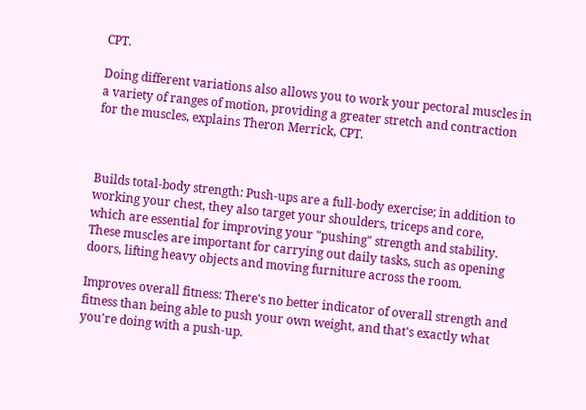CPT.

Doing different variations also allows you to work your pectoral muscles in a variety of ranges of motion, providing a greater stretch and contraction for the muscles, explains Theron Merrick, CPT.



Builds total-body strength: Push-ups are a full-body exercise; in addition to working your chest, they also target your shoulders, triceps and core, which are essential for improving your "pushing" strength and stability. These muscles are important for carrying out daily tasks, such as opening doors, lifting heavy objects and moving furniture across the room.

Improves overall fitness: There's no better indicator of overall strength and fitness than being able to push your own weight, and that's exactly what you're doing with a push-up.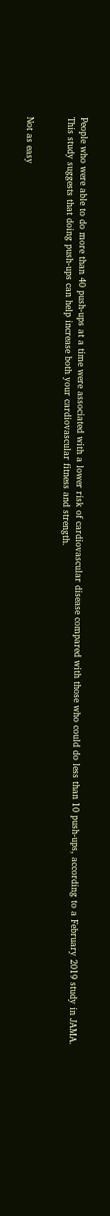People who were able to do more than 40 push-ups at a time were associated with a lower risk of cardiovascular disease compared with those who could do less than 10 push-ups, according to a February 2019 study in JAMA. This study suggests that doing push-ups can help increase both your cardiovascular fitness and strength.


Not as easy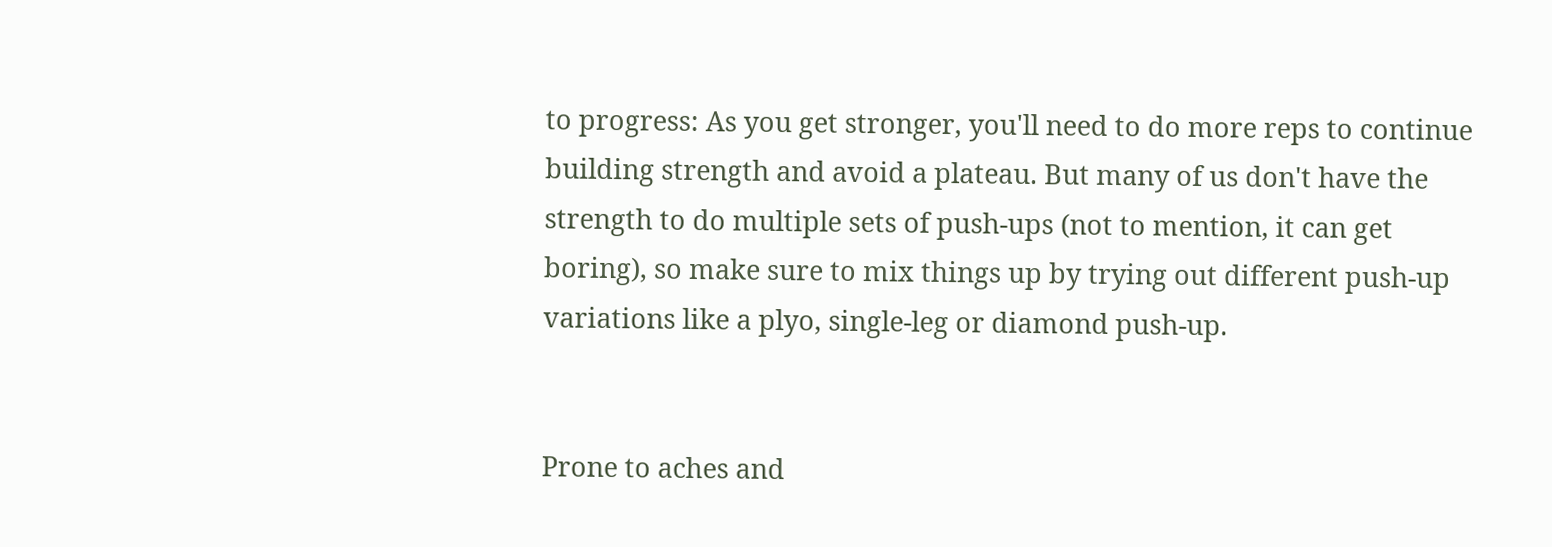to progress: As you get stronger, you'll need to do more reps to continue building strength and avoid a plateau. But many of us don't have the strength to do multiple sets of push-ups (not to mention, it can get boring), so make sure to mix things up by trying out different push-up variations like a plyo, single-leg or diamond push-up.


Prone to aches and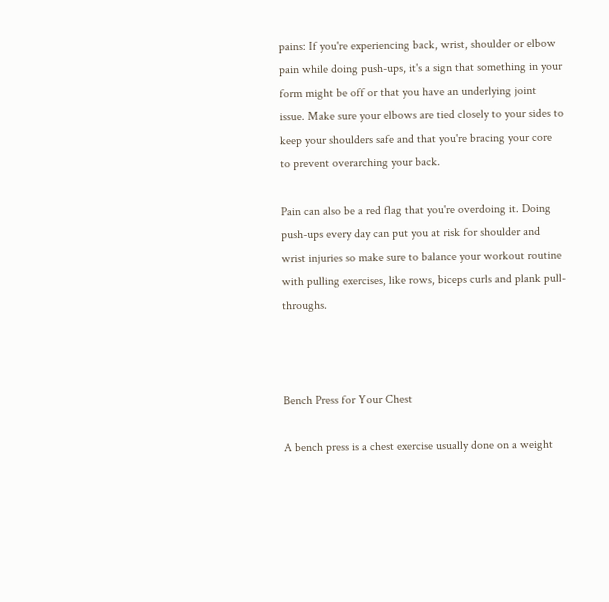pains: If you're experiencing back, wrist, shoulder or elbow pain while doing push-ups, it's a sign that something in your form might be off or that you have an underlying joint issue. Make sure your elbows are tied closely to your sides to keep your shoulders safe and that you're bracing your core to prevent overarching your back.

Pain can also be a red flag that you're overdoing it. Doing push-ups every day can put you at risk for shoulder and wrist injuries so make sure to balance your workout routine with pulling exercises, like rows, biceps curls and plank pull-throughs.



Bench Press for Your Chest

A bench press is a chest exercise usually done on a weight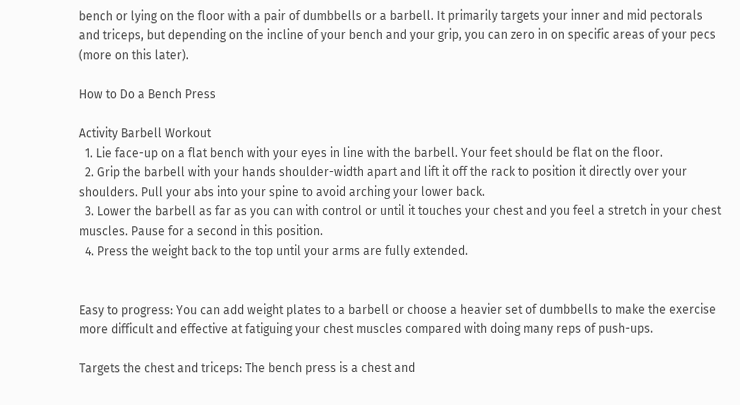bench or lying on the floor with a pair of dumbbells or a barbell. It primarily targets your inner and mid pectorals and triceps, but depending on the incline of your bench and your grip, you can zero in on specific areas of your pecs (more on this later).

How to Do a Bench Press

Activity Barbell Workout
  1. Lie face-up on a flat bench with your eyes in line with the barbell. Your feet should be flat on the floor.
  2. Grip the barbell with your hands shoulder-width apart and lift it off the rack to position it directly over your shoulders. Pull your abs into your spine to avoid arching your lower back.
  3. Lower the barbell as far as you can with control or until it touches your chest and you feel a stretch in your chest muscles. Pause for a second in this position.
  4. Press the weight back to the top until your arms are fully extended.


Easy to progress: You can add weight plates to a barbell or choose a heavier set of dumbbells to make the exercise more difficult and effective at fatiguing your chest muscles compared with doing many reps of push-ups.

Targets the chest and triceps: The bench press is a chest and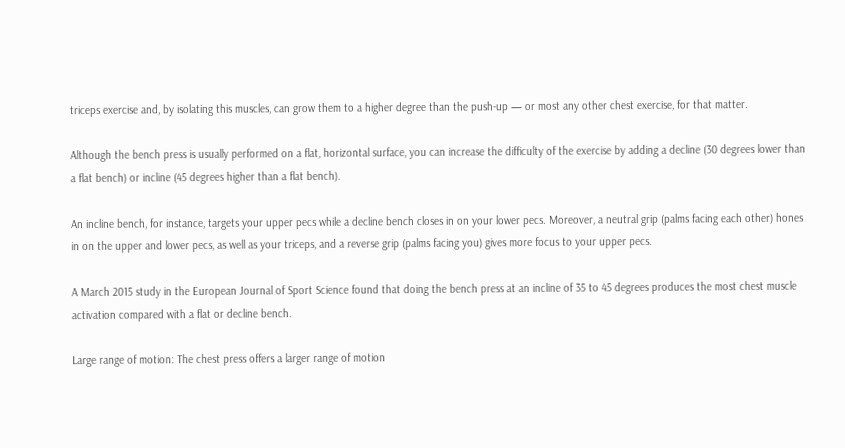triceps exercise and, by isolating this muscles, can grow them to a higher degree than the push-up — or most any other chest exercise, for that matter.

Although the bench press is usually performed on a flat, horizontal surface, you can increase the difficulty of the exercise by adding a decline (30 degrees lower than a flat bench) or incline (45 degrees higher than a flat bench).

An incline bench, for instance, targets your upper pecs while a decline bench closes in on your lower pecs. Moreover, a neutral grip (palms facing each other) hones in on the upper and lower pecs, as well as your triceps, and a reverse grip (palms facing you) gives more focus to your upper pecs.

A March 2015 study in the European Journal of Sport Science found that doing the bench press at an incline of 35 to 45 degrees produces the most chest muscle activation compared with a flat or decline bench.

Large range of motion: The chest press offers a larger range of motion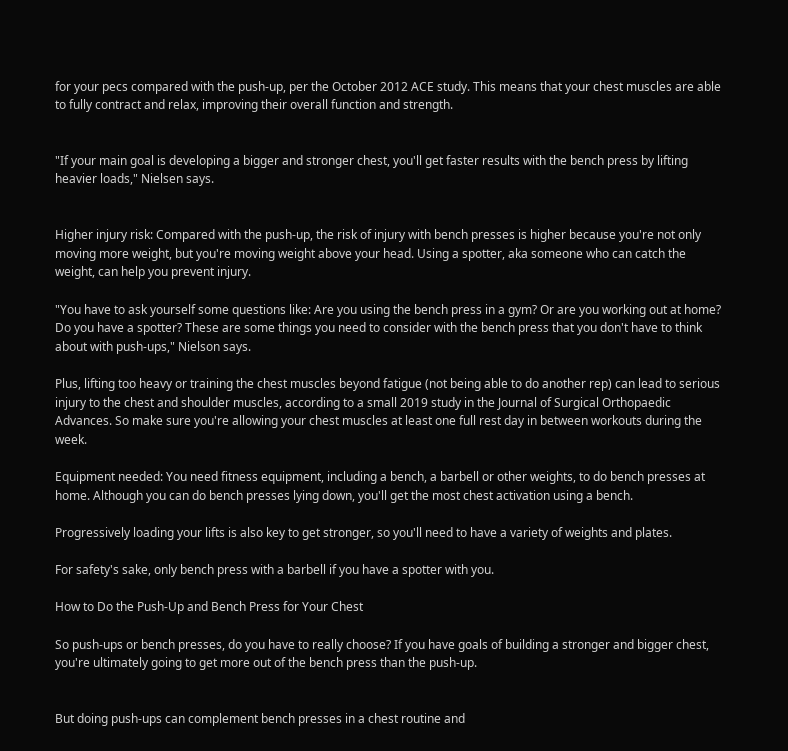for your pecs compared with the push-up, per the October 2012 ACE study. This means that your chest muscles are able to fully contract and relax, improving their overall function and strength.


"If your main goal is developing a bigger and stronger chest, you'll get faster results with the bench press by lifting heavier loads," Nielsen says.


Higher injury risk: Compared with the push-up, the risk of injury with bench presses is higher because you're not only moving more weight, but you're moving weight above your head. Using a spotter, aka someone who can catch the weight, can help you prevent injury.

"You have to ask yourself some questions like: Are you using the bench press in a gym? Or are you working out at home? Do you have a spotter? These are some things you need to consider with the bench press that you don't have to think about with push-ups," Nielson says.

Plus, lifting too heavy or training the chest muscles beyond fatigue (not being able to do another rep) can lead to serious injury to the chest and shoulder muscles, according to a small 2019 study in the Journal of Surgical Orthopaedic Advances. So make sure you're allowing your chest muscles at least one full rest day in between workouts during the week.

Equipment needed: You need fitness equipment, including a bench, a barbell or other weights, to do bench presses at home. Although you can do bench presses lying down, you'll get the most chest activation using a bench.

Progressively loading your lifts is also key to get stronger, so you'll need to have a variety of weights and plates.

For safety's sake, only bench press with a barbell if you have a spotter with you.

How to Do the Push-Up and Bench Press for Your Chest

So push-ups or bench presses, do you have to really choose? If you have goals of building a stronger and bigger chest, you're ultimately going to get more out of the bench press than the push-up.


But doing push-ups can complement bench presses in a chest routine and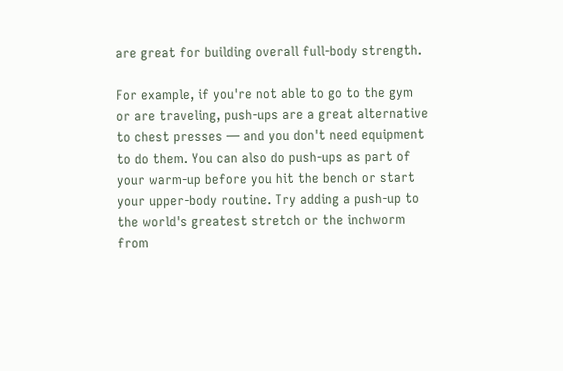are great for building overall full-body strength.

For example, if you're not able to go to the gym or are traveling, push-ups are a great alternative to chest presses — and you don't need equipment to do them. You can also do push-ups as part of your warm-up before you hit the bench or start your upper-body routine. Try adding a push-up to the world's greatest stretch or the inchworm from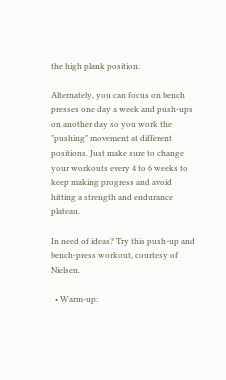the high plank position.

Alternately, you can focus on bench presses one day a week and push-ups on another day so you work the "pushing" movement at different positions. Just make sure to change your workouts every 4 to 6 weeks to keep making progress and avoid hitting a strength and endurance plateau.

In need of ideas? Try this push-up and bench-press workout, courtesy of Nielsen.

  • Warm-up: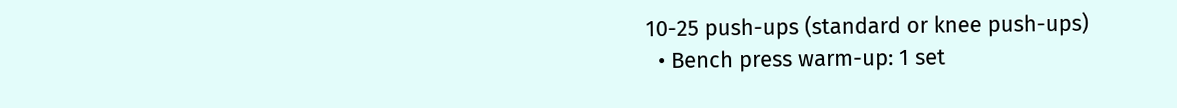10-25 push-ups (standard or knee push-ups)
  • Bench press warm-up: 1 set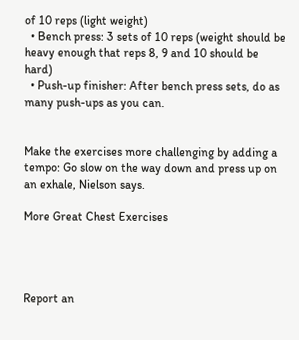of 10 reps (light weight)
  • Bench press: 3 sets of 10 reps (weight should be heavy enough that reps 8, 9 and 10 should be hard)
  • Push-up finisher: After bench press sets, do as many push-ups as you can.


Make the exercises more challenging by adding a tempo: Go slow on the way down and press up on an exhale, Nielson says.

More Great Chest Exercises




Report an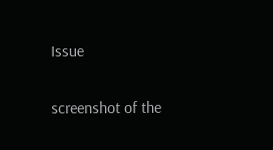Issue

screenshot of the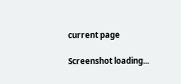current page

Screenshot loading...